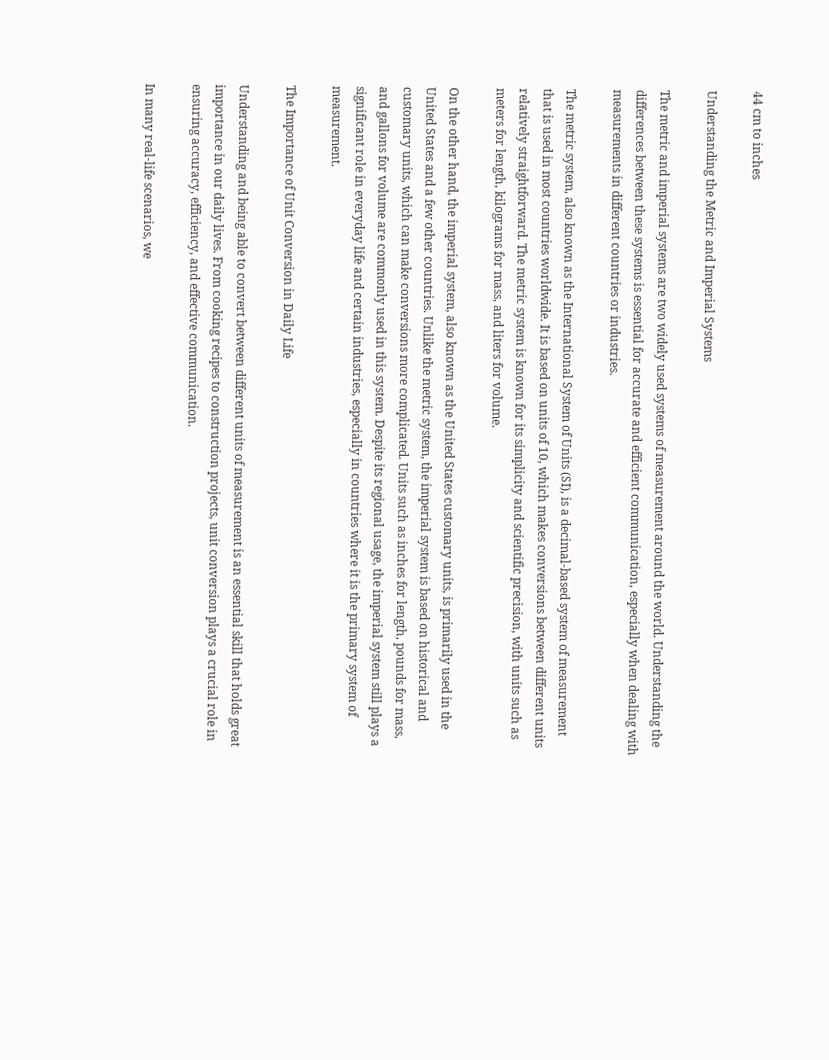44 cm to inches

Understanding the Metric and Imperial Systems

The metric and imperial systems are two widely used systems of measurement around the world. Understanding the differences between these systems is essential for accurate and efficient communication, especially when dealing with measurements in different countries or industries.

The metric system, also known as the International System of Units (SI), is a decimal-based system of measurement that is used in most countries worldwide. It is based on units of 10, which makes conversions between different units relatively straightforward. The metric system is known for its simplicity and scientific precision, with units such as meters for length, kilograms for mass, and liters for volume.

On the other hand, the imperial system, also known as the United States customary units, is primarily used in the United States and a few other countries. Unlike the metric system, the imperial system is based on historical and customary units, which can make conversions more complicated. Units such as inches for length, pounds for mass, and gallons for volume are commonly used in this system. Despite its regional usage, the imperial system still plays a significant role in everyday life and certain industries, especially in countries where it is the primary system of measurement.

The Importance of Unit Conversion in Daily Life

Understanding and being able to convert between different units of measurement is an essential skill that holds great importance in our daily lives. From cooking recipes to construction projects, unit conversion plays a crucial role in ensuring accuracy, efficiency, and effective communication.

In many real-life scenarios, we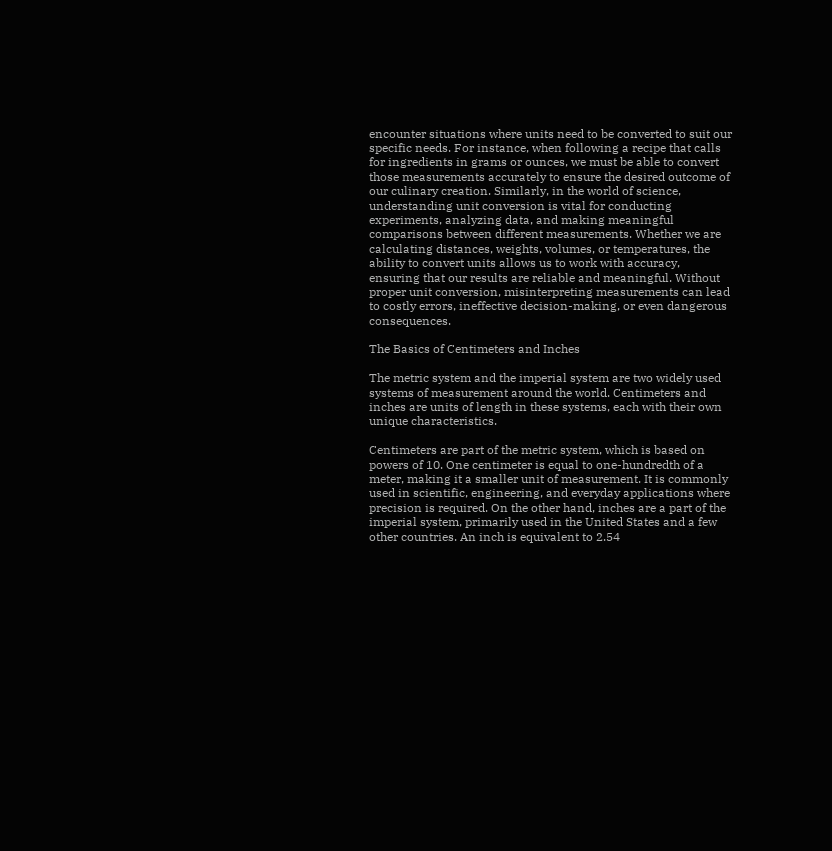encounter situations where units need to be converted to suit our specific needs. For instance, when following a recipe that calls for ingredients in grams or ounces, we must be able to convert those measurements accurately to ensure the desired outcome of our culinary creation. Similarly, in the world of science, understanding unit conversion is vital for conducting experiments, analyzing data, and making meaningful comparisons between different measurements. Whether we are calculating distances, weights, volumes, or temperatures, the ability to convert units allows us to work with accuracy, ensuring that our results are reliable and meaningful. Without proper unit conversion, misinterpreting measurements can lead to costly errors, ineffective decision-making, or even dangerous consequences.

The Basics of Centimeters and Inches

The metric system and the imperial system are two widely used systems of measurement around the world. Centimeters and inches are units of length in these systems, each with their own unique characteristics.

Centimeters are part of the metric system, which is based on powers of 10. One centimeter is equal to one-hundredth of a meter, making it a smaller unit of measurement. It is commonly used in scientific, engineering, and everyday applications where precision is required. On the other hand, inches are a part of the imperial system, primarily used in the United States and a few other countries. An inch is equivalent to 2.54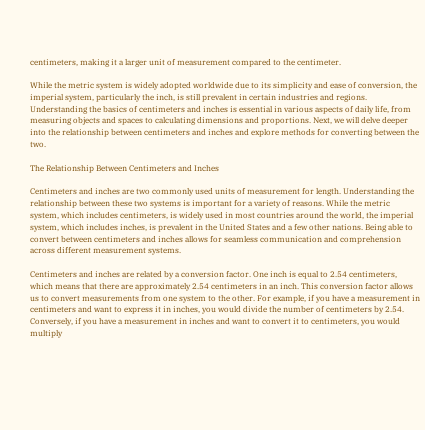centimeters, making it a larger unit of measurement compared to the centimeter.

While the metric system is widely adopted worldwide due to its simplicity and ease of conversion, the imperial system, particularly the inch, is still prevalent in certain industries and regions. Understanding the basics of centimeters and inches is essential in various aspects of daily life, from measuring objects and spaces to calculating dimensions and proportions. Next, we will delve deeper into the relationship between centimeters and inches and explore methods for converting between the two.

The Relationship Between Centimeters and Inches

Centimeters and inches are two commonly used units of measurement for length. Understanding the relationship between these two systems is important for a variety of reasons. While the metric system, which includes centimeters, is widely used in most countries around the world, the imperial system, which includes inches, is prevalent in the United States and a few other nations. Being able to convert between centimeters and inches allows for seamless communication and comprehension across different measurement systems.

Centimeters and inches are related by a conversion factor. One inch is equal to 2.54 centimeters, which means that there are approximately 2.54 centimeters in an inch. This conversion factor allows us to convert measurements from one system to the other. For example, if you have a measurement in centimeters and want to express it in inches, you would divide the number of centimeters by 2.54. Conversely, if you have a measurement in inches and want to convert it to centimeters, you would multiply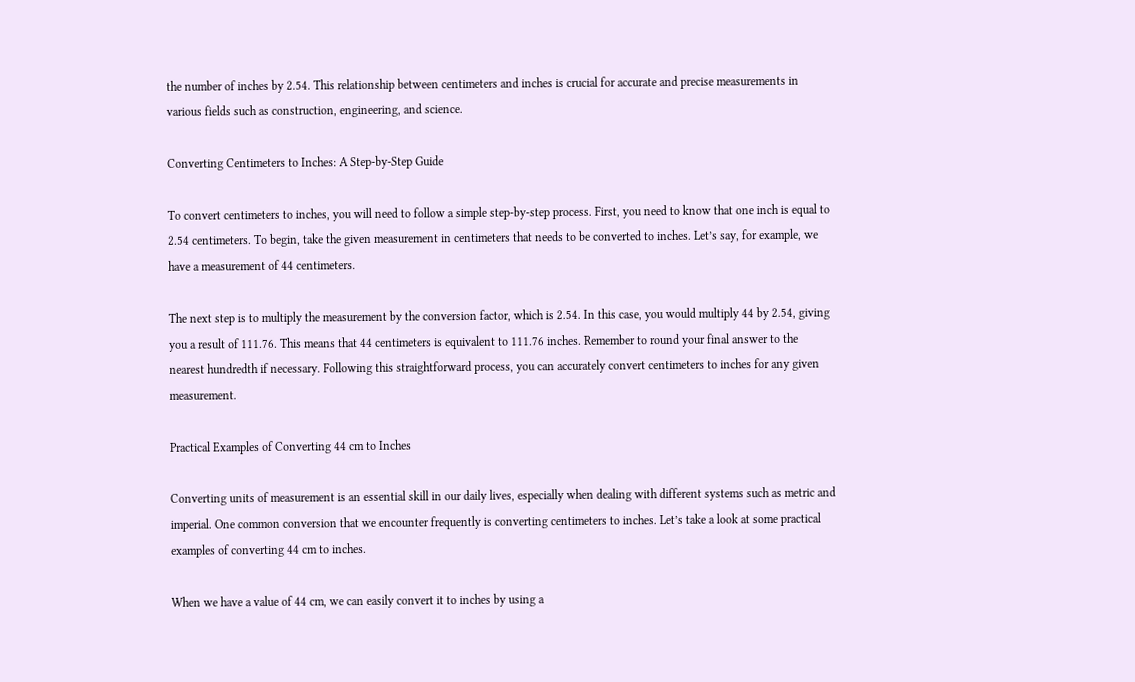the number of inches by 2.54. This relationship between centimeters and inches is crucial for accurate and precise measurements in various fields such as construction, engineering, and science.

Converting Centimeters to Inches: A Step-by-Step Guide

To convert centimeters to inches, you will need to follow a simple step-by-step process. First, you need to know that one inch is equal to 2.54 centimeters. To begin, take the given measurement in centimeters that needs to be converted to inches. Let’s say, for example, we have a measurement of 44 centimeters.

The next step is to multiply the measurement by the conversion factor, which is 2.54. In this case, you would multiply 44 by 2.54, giving you a result of 111.76. This means that 44 centimeters is equivalent to 111.76 inches. Remember to round your final answer to the nearest hundredth if necessary. Following this straightforward process, you can accurately convert centimeters to inches for any given measurement.

Practical Examples of Converting 44 cm to Inches

Converting units of measurement is an essential skill in our daily lives, especially when dealing with different systems such as metric and imperial. One common conversion that we encounter frequently is converting centimeters to inches. Let’s take a look at some practical examples of converting 44 cm to inches.

When we have a value of 44 cm, we can easily convert it to inches by using a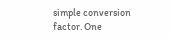simple conversion factor. One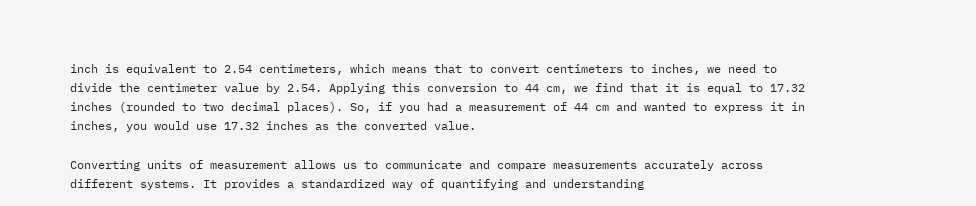inch is equivalent to 2.54 centimeters, which means that to convert centimeters to inches, we need to divide the centimeter value by 2.54. Applying this conversion to 44 cm, we find that it is equal to 17.32 inches (rounded to two decimal places). So, if you had a measurement of 44 cm and wanted to express it in inches, you would use 17.32 inches as the converted value.

Converting units of measurement allows us to communicate and compare measurements accurately across different systems. It provides a standardized way of quantifying and understanding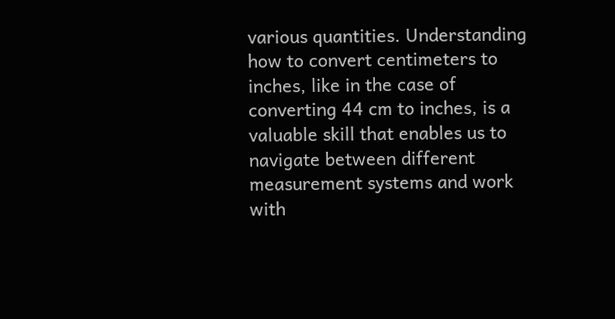various quantities. Understanding how to convert centimeters to inches, like in the case of converting 44 cm to inches, is a valuable skill that enables us to navigate between different measurement systems and work with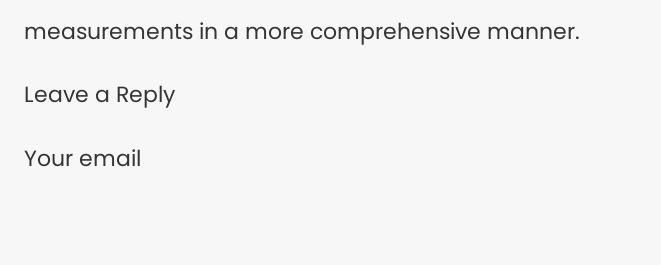measurements in a more comprehensive manner.

Leave a Reply

Your email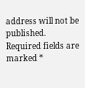address will not be published. Required fields are marked *